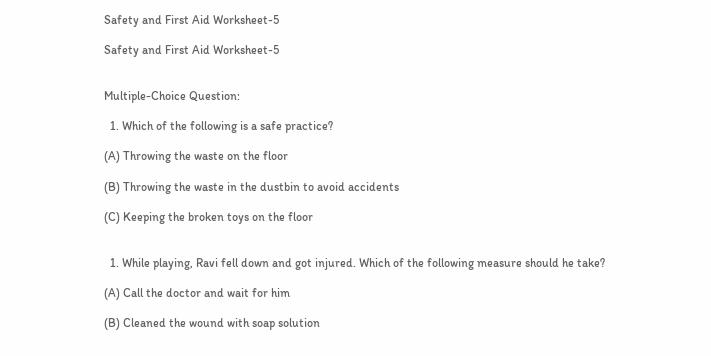Safety and First Aid Worksheet-5

Safety and First Aid Worksheet-5


Multiple-Choice Question:

  1. Which of the following is a safe practice?

(A) Throwing the waste on the floor

(B) Throwing the waste in the dustbin to avoid accidents

(C) Keeping the broken toys on the floor


  1. While playing, Ravi fell down and got injured. Which of the following measure should he take?

(A) Call the doctor and wait for him

(B) Cleaned the wound with soap solution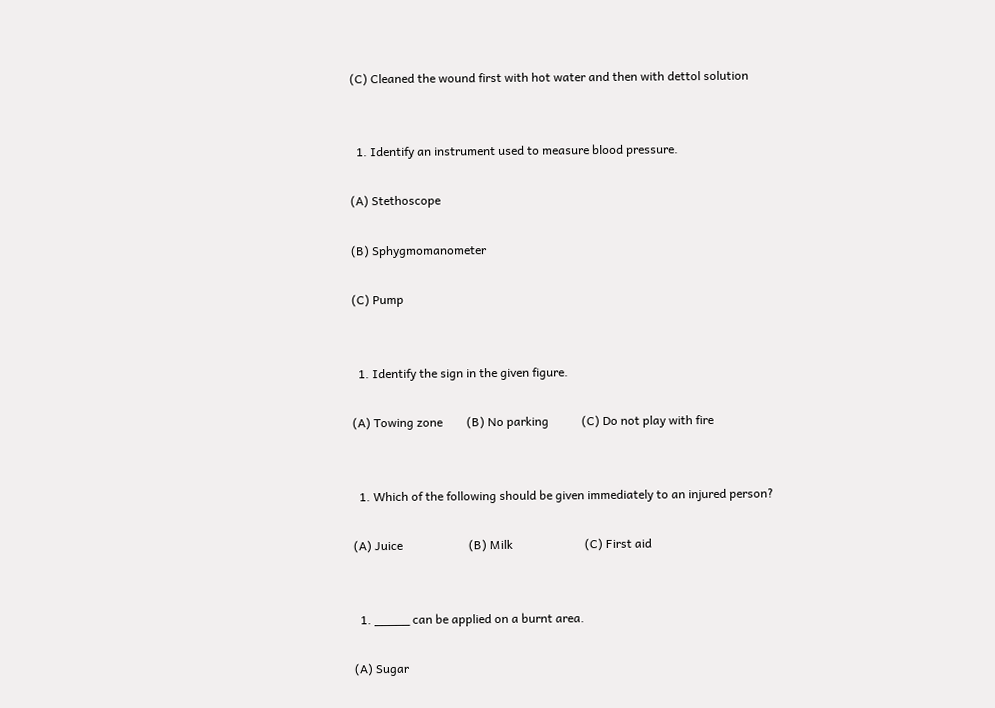(C) Cleaned the wound first with hot water and then with dettol solution


  1. Identify an instrument used to measure blood pressure.

(A) Stethoscope

(B) Sphygmomanometer

(C) Pump


  1. Identify the sign in the given figure.

(A) Towing zone        (B) No parking           (C) Do not play with fire


  1. Which of the following should be given immediately to an injured person?

(A) Juice                      (B) Milk                        (C) First aid


  1. _____ can be applied on a burnt area.

(A) Sugar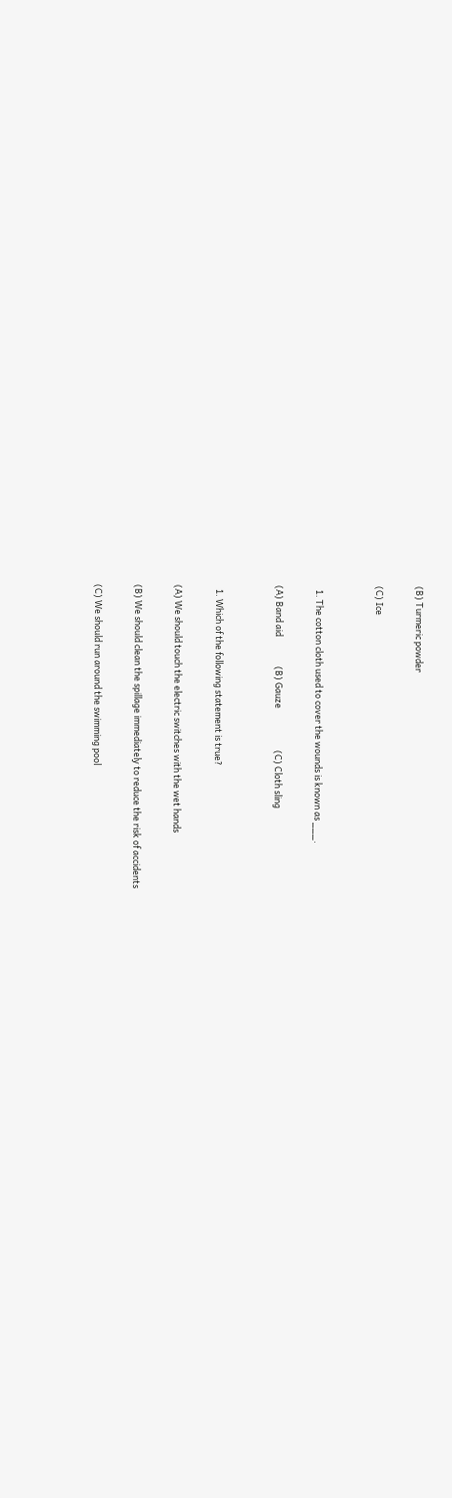(B) Turmeric powder

(C) Ice


  1. The cotton cloth used to cover the wounds is known as ___.

(A) Band aid               (B) Gauze                     (C) Cloth sling


  1. Which of the following statement is true?

(A) We should touch the electric switches with the wet hands

(B) We should clean the spillage immediately to reduce the risk of accidents

(C) We should run around the swimming pool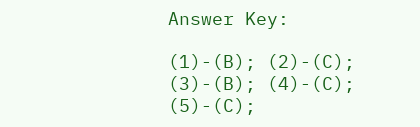Answer Key:

(1)-(B); (2)-(C); (3)-(B); (4)-(C); (5)-(C);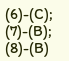(6)-(C); (7)-(B); (8)-(B)